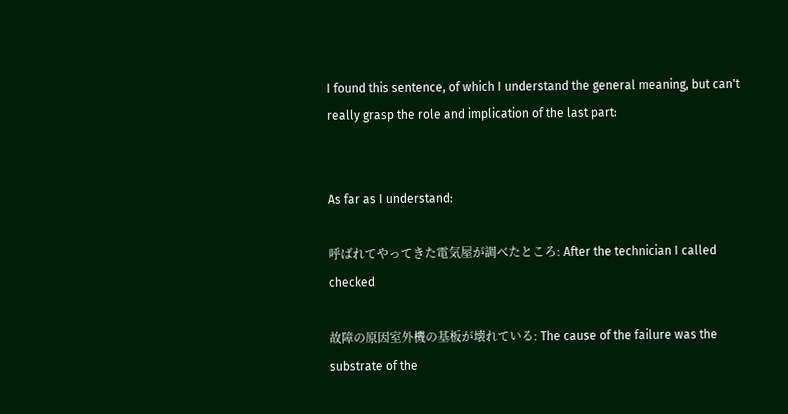I found this sentence, of which I understand the general meaning, but can't really grasp the role and implication of the last part:


As far as I understand:

呼ばれてやってきた電気屋が調べたところ: After the technician I called checked

故障の原因室外機の基板が壊れている: The cause of the failure was the substrate of the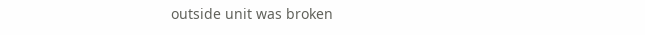outside unit was broken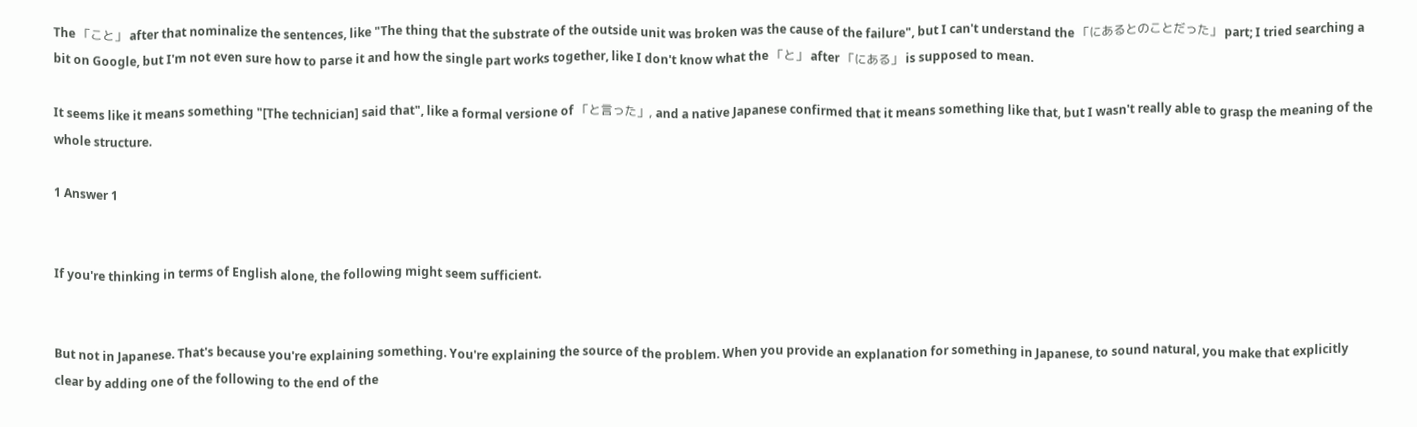The 「こと」 after that nominalize the sentences, like "The thing that the substrate of the outside unit was broken was the cause of the failure", but I can't understand the 「にあるとのことだった」 part; I tried searching a bit on Google, but I'm not even sure how to parse it and how the single part works together, like I don't know what the 「と」 after 「にある」 is supposed to mean.

It seems like it means something "[The technician] said that", like a formal versione of 「と言った」, and a native Japanese confirmed that it means something like that, but I wasn't really able to grasp the meaning of the whole structure.

1 Answer 1


If you're thinking in terms of English alone, the following might seem sufficient.


But not in Japanese. That's because you're explaining something. You're explaining the source of the problem. When you provide an explanation for something in Japanese, to sound natural, you make that explicitly clear by adding one of the following to the end of the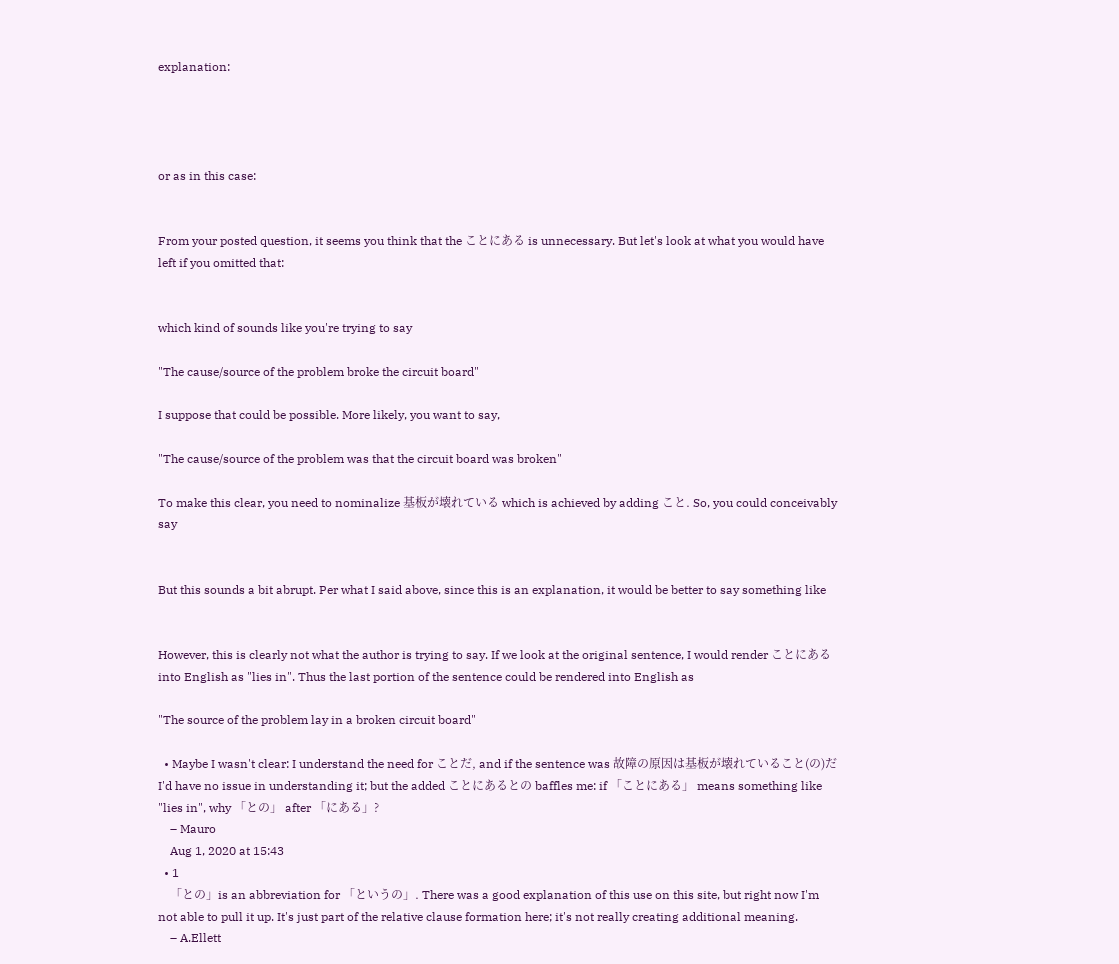explanation:




or as in this case:


From your posted question, it seems you think that the ことにある is unnecessary. But let's look at what you would have left if you omitted that:


which kind of sounds like you're trying to say

"The cause/source of the problem broke the circuit board"

I suppose that could be possible. More likely, you want to say,

"The cause/source of the problem was that the circuit board was broken"

To make this clear, you need to nominalize 基板が壊れている which is achieved by adding こと. So, you could conceivably say


But this sounds a bit abrupt. Per what I said above, since this is an explanation, it would be better to say something like


However, this is clearly not what the author is trying to say. If we look at the original sentence, I would render ことにある into English as "lies in". Thus the last portion of the sentence could be rendered into English as

"The source of the problem lay in a broken circuit board"

  • Maybe I wasn't clear: I understand the need for ことだ, and if the sentence was 故障の原因は基板が壊れていること(の)だ I'd have no issue in understanding it; but the added ことにあるとの baffles me: if 「ことにある」 means something like "lies in", why 「との」 after 「にある」?
    – Mauro
    Aug 1, 2020 at 15:43
  • 1
    「との」is an abbreviation for 「というの」. There was a good explanation of this use on this site, but right now I'm not able to pull it up. It's just part of the relative clause formation here; it's not really creating additional meaning.
    – A.Ellett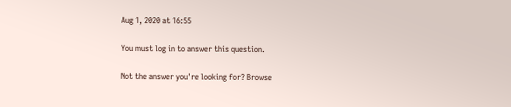Aug 1, 2020 at 16:55

You must log in to answer this question.

Not the answer you're looking for? Browse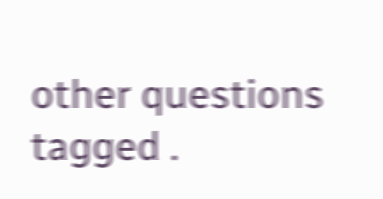other questions tagged .